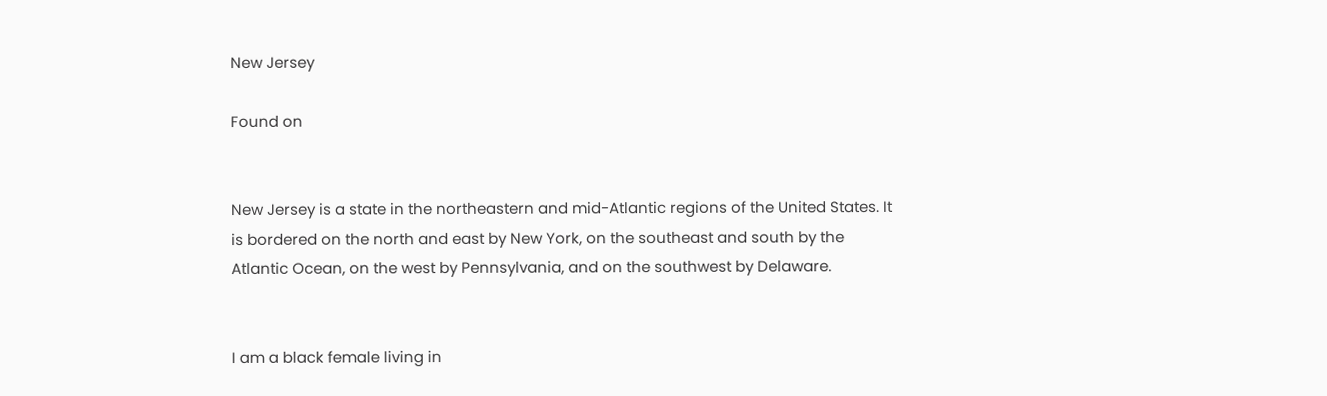New Jersey

Found on


New Jersey is a state in the northeastern and mid-Atlantic regions of the United States. It is bordered on the north and east by New York, on the southeast and south by the Atlantic Ocean, on the west by Pennsylvania, and on the southwest by Delaware.


I am a black female living in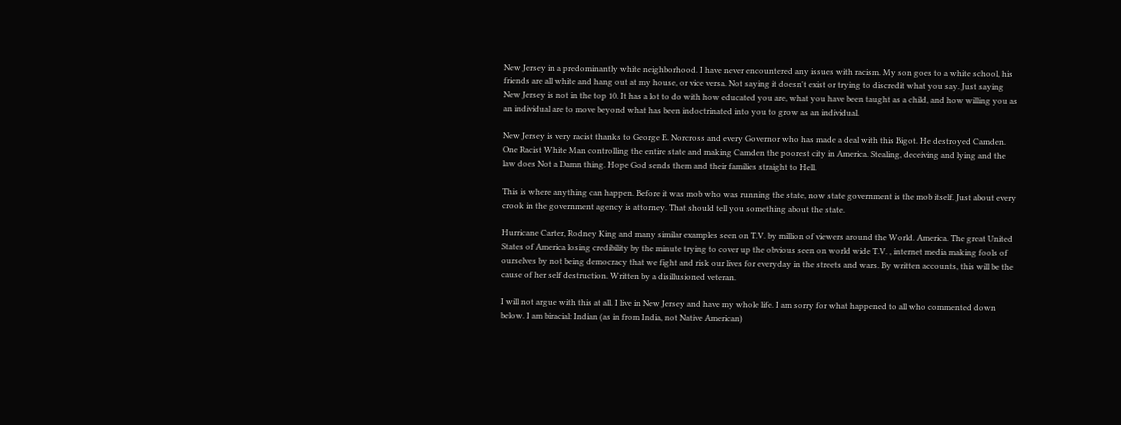New Jersey in a predominantly white neighborhood. I have never encountered any issues with racism. My son goes to a white school, his friends are all white and hang out at my house, or vice versa. Not saying it doesn't exist or trying to discredit what you say. Just saying New Jersey is not in the top 10. It has a lot to do with how educated you are, what you have been taught as a child, and how willing you as an individual are to move beyond what has been indoctrinated into you to grow as an individual.

New Jersey is very racist thanks to George E. Norcross and every Governor who has made a deal with this Bigot. He destroyed Camden. One Racist White Man controlling the entire state and making Camden the poorest city in America. Stealing, deceiving and lying and the law does Not a Damn thing. Hope God sends them and their families straight to Hell.

This is where anything can happen. Before it was mob who was running the state, now state government is the mob itself. Just about every crook in the government agency is attorney. That should tell you something about the state.

Hurricane Carter, Rodney King and many similar examples seen on T.V. by million of viewers around the World. America. The great United States of America losing credibility by the minute trying to cover up the obvious seen on world wide T.V. , internet media making fools of ourselves by not being democracy that we fight and risk our lives for everyday in the streets and wars. By written accounts, this will be the cause of her self destruction. Written by a disillusioned veteran.

I will not argue with this at all. I live in New Jersey and have my whole life. I am sorry for what happened to all who commented down below. I am biracial: Indian (as in from India, not Native American)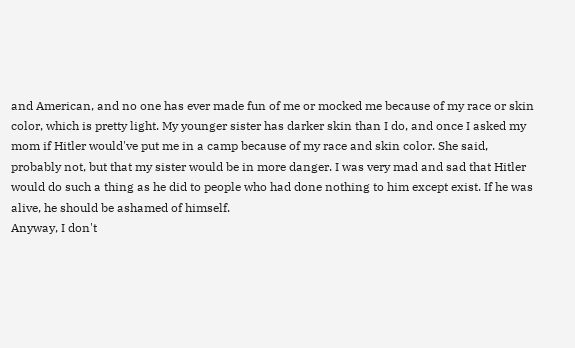and American, and no one has ever made fun of me or mocked me because of my race or skin color, which is pretty light. My younger sister has darker skin than I do, and once I asked my mom if Hitler would've put me in a camp because of my race and skin color. She said, probably not, but that my sister would be in more danger. I was very mad and sad that Hitler would do such a thing as he did to people who had done nothing to him except exist. If he was alive, he should be ashamed of himself.
Anyway, I don't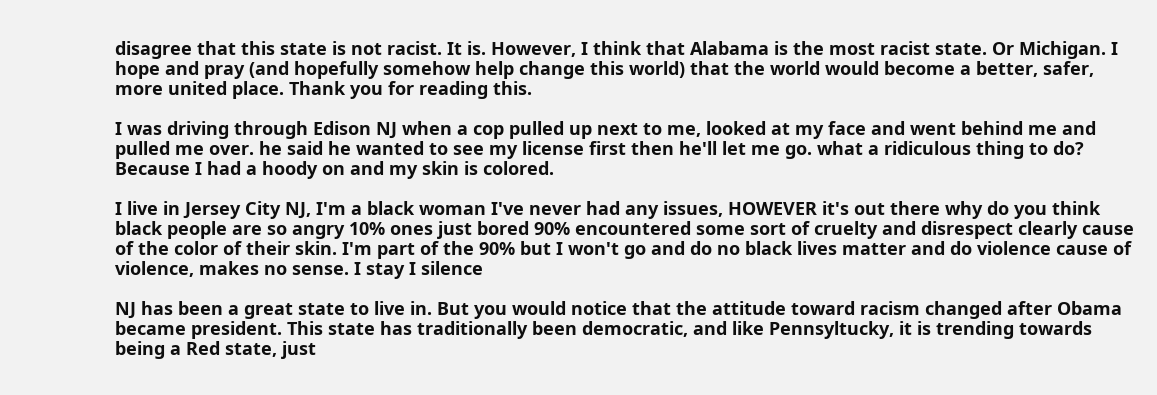disagree that this state is not racist. It is. However, I think that Alabama is the most racist state. Or Michigan. I hope and pray (and hopefully somehow help change this world) that the world would become a better, safer, more united place. Thank you for reading this.

I was driving through Edison NJ when a cop pulled up next to me, looked at my face and went behind me and pulled me over. he said he wanted to see my license first then he'll let me go. what a ridiculous thing to do? Because I had a hoody on and my skin is colored.

I live in Jersey City NJ, I'm a black woman I've never had any issues, HOWEVER it's out there why do you think black people are so angry 10% ones just bored 90% encountered some sort of cruelty and disrespect clearly cause of the color of their skin. I'm part of the 90% but I won't go and do no black lives matter and do violence cause of violence, makes no sense. I stay I silence

NJ has been a great state to live in. But you would notice that the attitude toward racism changed after Obama became president. This state has traditionally been democratic, and like Pennsyltucky, it is trending towards being a Red state, just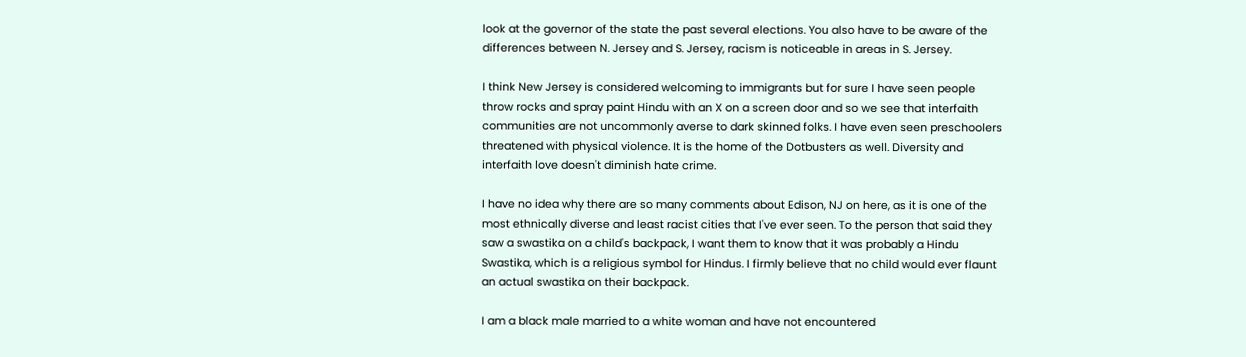look at the governor of the state the past several elections. You also have to be aware of the differences between N. Jersey and S. Jersey, racism is noticeable in areas in S. Jersey.

I think New Jersey is considered welcoming to immigrants but for sure I have seen people throw rocks and spray paint Hindu with an X on a screen door and so we see that interfaith communities are not uncommonly averse to dark skinned folks. I have even seen preschoolers threatened with physical violence. It is the home of the Dotbusters as well. Diversity and interfaith love doesn't diminish hate crime.

I have no idea why there are so many comments about Edison, NJ on here, as it is one of the most ethnically diverse and least racist cities that I've ever seen. To the person that said they saw a swastika on a child's backpack, I want them to know that it was probably a Hindu Swastika, which is a religious symbol for Hindus. I firmly believe that no child would ever flaunt an actual swastika on their backpack.

I am a black male married to a white woman and have not encountered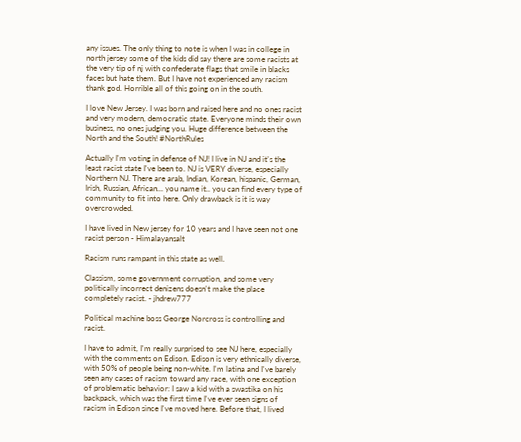any issues. The only thing to note is when I was in college in north jersey some of the kids did say there are some racists at the very tip of nj with confederate flags that smile in blacks faces but hate them. But I have not experienced any racism thank god. Horrible all of this going on in the south.

I love New Jersey. I was born and raised here and no ones racist and very modern, democratic state. Everyone minds their own business, no ones judging you. Huge difference between the North and the South! #NorthRules

Actually I'm voting in defense of NJ! I live in NJ and it's the least racist state I've been to. NJ is VERY diverse, especially Northern NJ. There are arab, Indian, Korean, hispanic, German, Irish, Russian, African... you name it.. you can find every type of community to fit into here. Only drawback is it is way overcrowded.

I have lived in New jersey for 10 years and I have seen not one racist person - Himalayansalt

Racism runs rampant in this state as well.

Classism, some government corruption, and some very politically incorrect denizens doesn't make the place completely racist. - jhdrew777

Political machine boss George Norcross is controlling and racist.

I have to admit, I'm really surprised to see NJ here, especially with the comments on Edison. Edison is very ethnically diverse, with 50% of people being non-white. I'm latina and I've barely seen any cases of racism toward any race, with one exception of problematic behavior: I saw a kid with a swastika on his backpack, which was the first time I've ever seen signs of racism in Edison since I've moved here. Before that, I lived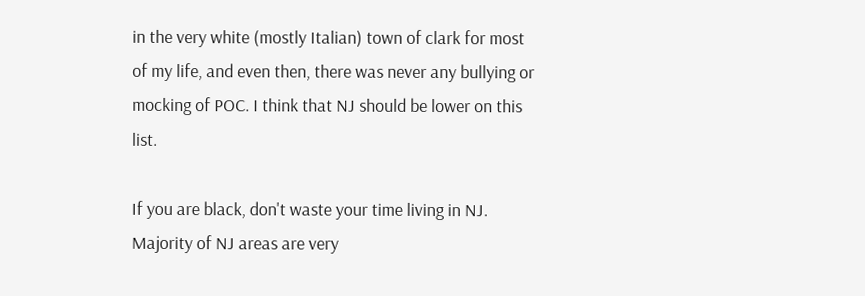in the very white (mostly Italian) town of clark for most of my life, and even then, there was never any bullying or mocking of POC. I think that NJ should be lower on this list.

If you are black, don't waste your time living in NJ. Majority of NJ areas are very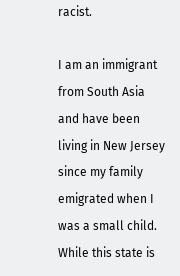racist.

I am an immigrant from South Asia and have been living in New Jersey since my family emigrated when I was a small child. While this state is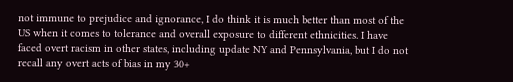not immune to prejudice and ignorance, I do think it is much better than most of the US when it comes to tolerance and overall exposure to different ethnicities. I have faced overt racism in other states, including update NY and Pennsylvania, but I do not recall any overt acts of bias in my 30+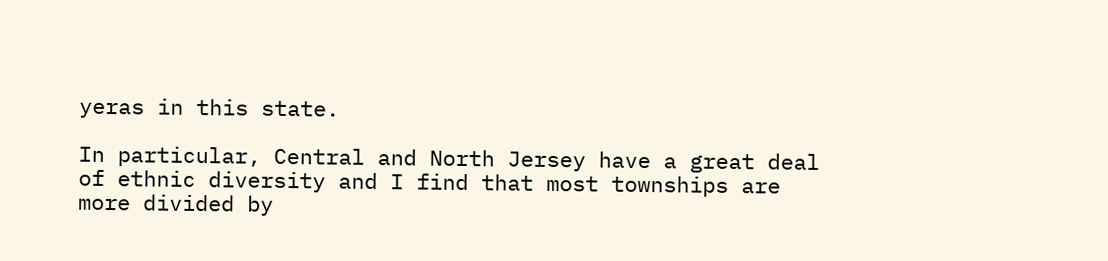yeras in this state.

In particular, Central and North Jersey have a great deal of ethnic diversity and I find that most townships are more divided by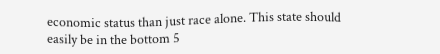economic status than just race alone. This state should easily be in the bottom 5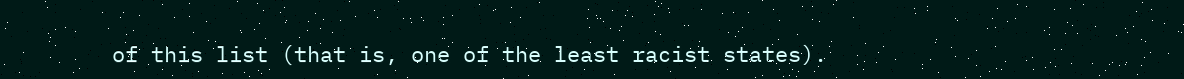of this list (that is, one of the least racist states).